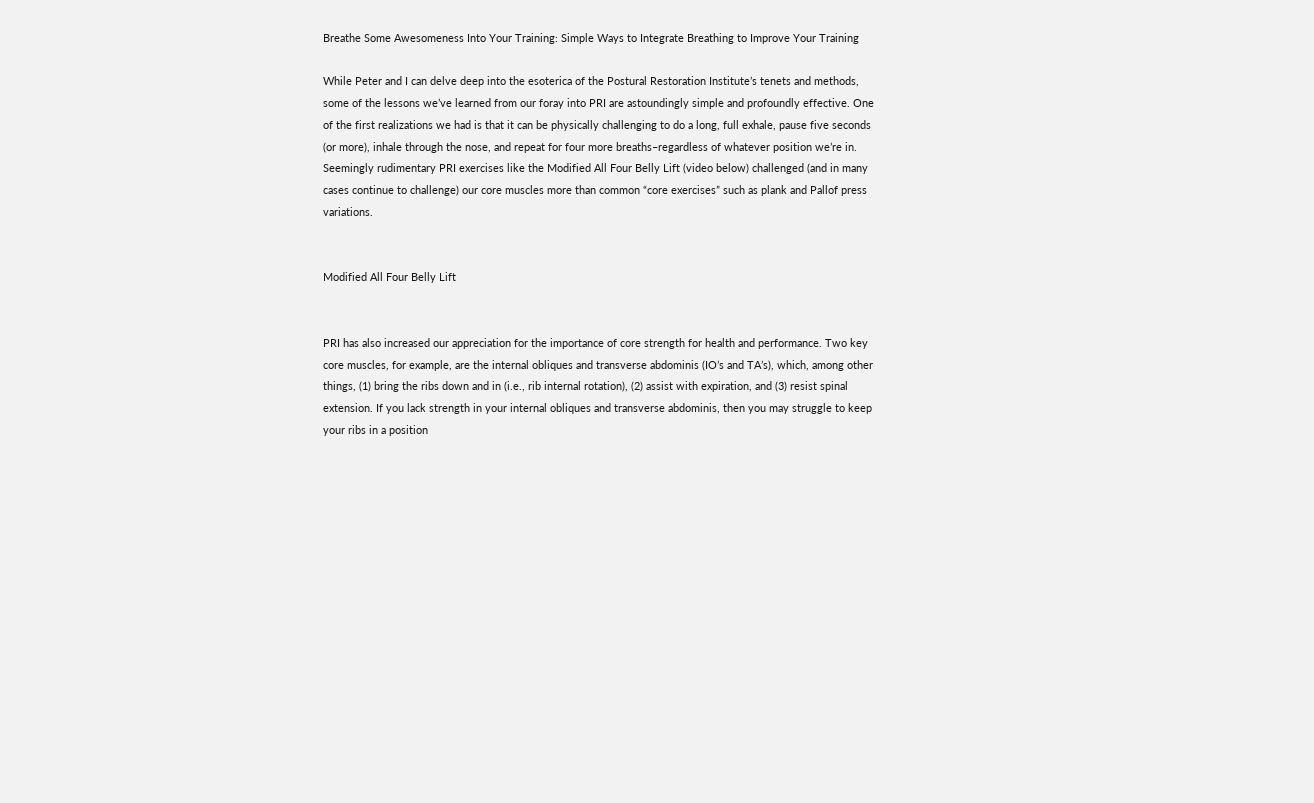Breathe Some Awesomeness Into Your Training: Simple Ways to Integrate Breathing to Improve Your Training

While Peter and I can delve deep into the esoterica of the Postural Restoration Institute’s tenets and methods, some of the lessons we’ve learned from our foray into PRI are astoundingly simple and profoundly effective. One of the first realizations we had is that it can be physically challenging to do a long, full exhale, pause five seconds (or more), inhale through the nose, and repeat for four more breaths–regardless of whatever position we’re in. Seemingly rudimentary PRI exercises like the Modified All Four Belly Lift (video below) challenged (and in many cases continue to challenge) our core muscles more than common “core exercises” such as plank and Pallof press variations.


Modified All Four Belly Lift


PRI has also increased our appreciation for the importance of core strength for health and performance. Two key core muscles, for example, are the internal obliques and transverse abdominis (IO’s and TA’s), which, among other things, (1) bring the ribs down and in (i.e., rib internal rotation), (2) assist with expiration, and (3) resist spinal extension. If you lack strength in your internal obliques and transverse abdominis, then you may struggle to keep your ribs in a position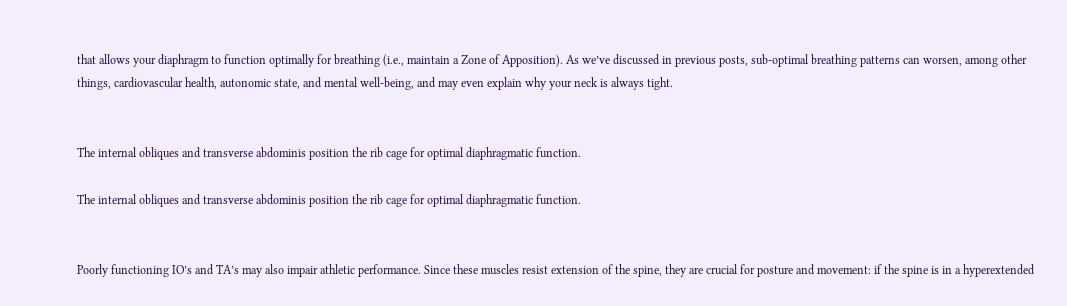that allows your diaphragm to function optimally for breathing (i.e., maintain a Zone of Apposition). As we’ve discussed in previous posts, sub-optimal breathing patterns can worsen, among other things, cardiovascular health, autonomic state, and mental well-being, and may even explain why your neck is always tight.


The internal obliques and transverse abdominis position the rib cage for optimal diaphragmatic function.

The internal obliques and transverse abdominis position the rib cage for optimal diaphragmatic function.


Poorly functioning IO’s and TA’s may also impair athletic performance. Since these muscles resist extension of the spine, they are crucial for posture and movement: if the spine is in a hyperextended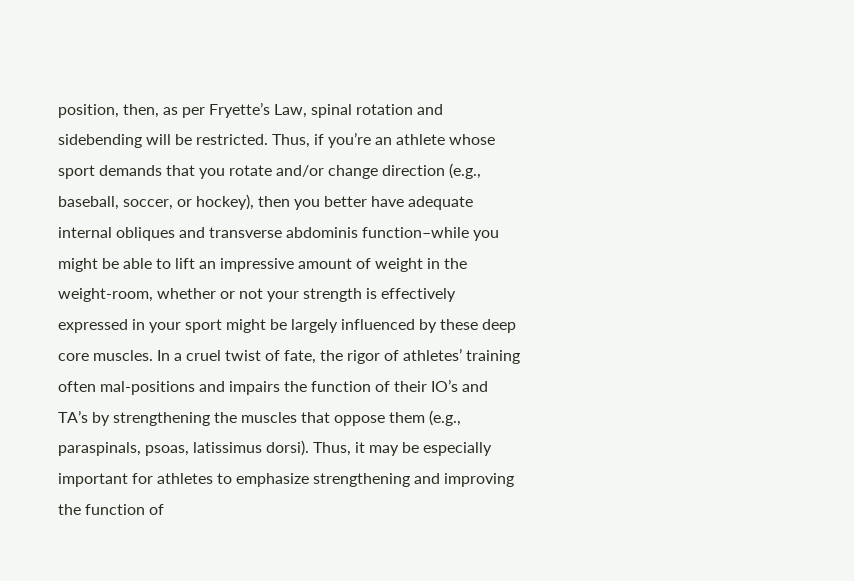position, then, as per Fryette’s Law, spinal rotation and sidebending will be restricted. Thus, if you’re an athlete whose sport demands that you rotate and/or change direction (e.g., baseball, soccer, or hockey), then you better have adequate internal obliques and transverse abdominis function–while you might be able to lift an impressive amount of weight in the weight-room, whether or not your strength is effectively expressed in your sport might be largely influenced by these deep core muscles. In a cruel twist of fate, the rigor of athletes’ training often mal-positions and impairs the function of their IO’s and TA’s by strengthening the muscles that oppose them (e.g., paraspinals, psoas, latissimus dorsi). Thus, it may be especially important for athletes to emphasize strengthening and improving the function of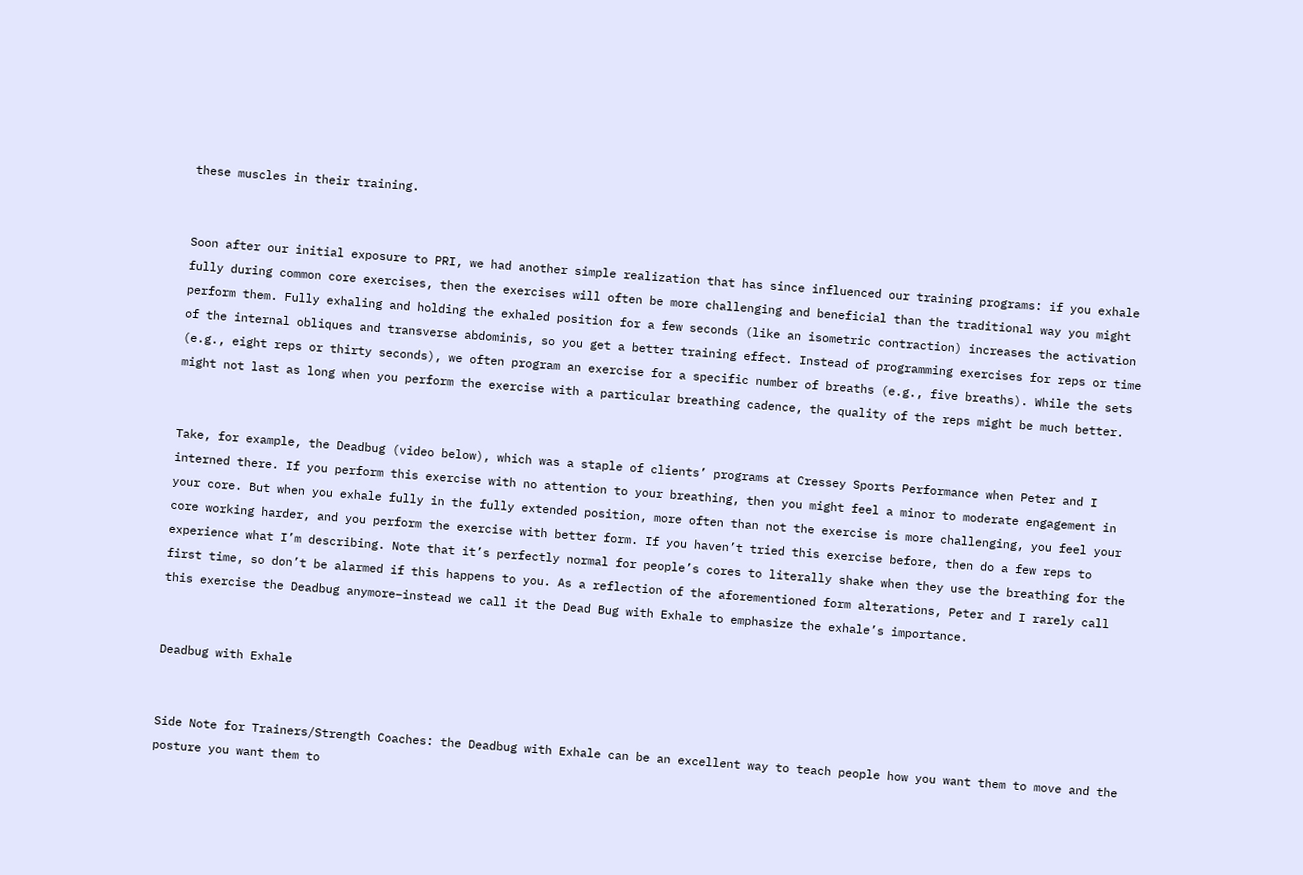these muscles in their training.


Soon after our initial exposure to PRI, we had another simple realization that has since influenced our training programs: if you exhale fully during common core exercises, then the exercises will often be more challenging and beneficial than the traditional way you might perform them. Fully exhaling and holding the exhaled position for a few seconds (like an isometric contraction) increases the activation of the internal obliques and transverse abdominis, so you get a better training effect. Instead of programming exercises for reps or time (e.g., eight reps or thirty seconds), we often program an exercise for a specific number of breaths (e.g., five breaths). While the sets might not last as long when you perform the exercise with a particular breathing cadence, the quality of the reps might be much better.


Take, for example, the Deadbug (video below), which was a staple of clients’ programs at Cressey Sports Performance when Peter and I interned there. If you perform this exercise with no attention to your breathing, then you might feel a minor to moderate engagement in your core. But when you exhale fully in the fully extended position, more often than not the exercise is more challenging, you feel your core working harder, and you perform the exercise with better form. If you haven’t tried this exercise before, then do a few reps to experience what I’m describing. Note that it’s perfectly normal for people’s cores to literally shake when they use the breathing for the first time, so don’t be alarmed if this happens to you. As a reflection of the aforementioned form alterations, Peter and I rarely call this exercise the Deadbug anymore–instead we call it the Dead Bug with Exhale to emphasize the exhale’s importance.


Deadbug with Exhale


Side Note for Trainers/Strength Coaches: the Deadbug with Exhale can be an excellent way to teach people how you want them to move and the posture you want them to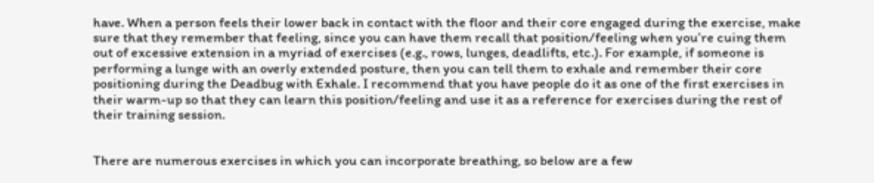have. When a person feels their lower back in contact with the floor and their core engaged during the exercise, make sure that they remember that feeling, since you can have them recall that position/feeling when you’re cuing them out of excessive extension in a myriad of exercises (e.g., rows, lunges, deadlifts, etc.). For example, if someone is performing a lunge with an overly extended posture, then you can tell them to exhale and remember their core positioning during the Deadbug with Exhale. I recommend that you have people do it as one of the first exercises in their warm-up so that they can learn this position/feeling and use it as a reference for exercises during the rest of their training session.


There are numerous exercises in which you can incorporate breathing, so below are a few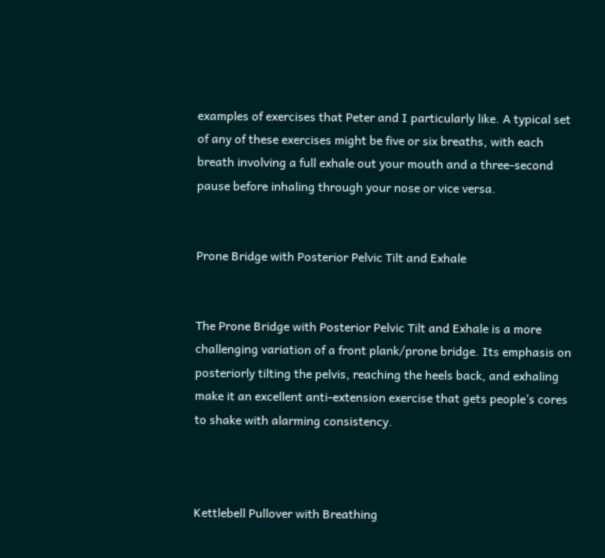examples of exercises that Peter and I particularly like. A typical set of any of these exercises might be five or six breaths, with each breath involving a full exhale out your mouth and a three-second pause before inhaling through your nose or vice versa.


Prone Bridge with Posterior Pelvic Tilt and Exhale


The Prone Bridge with Posterior Pelvic Tilt and Exhale is a more challenging variation of a front plank/prone bridge. Its emphasis on posteriorly tilting the pelvis, reaching the heels back, and exhaling make it an excellent anti-extension exercise that gets people’s cores to shake with alarming consistency.



Kettlebell Pullover with Breathing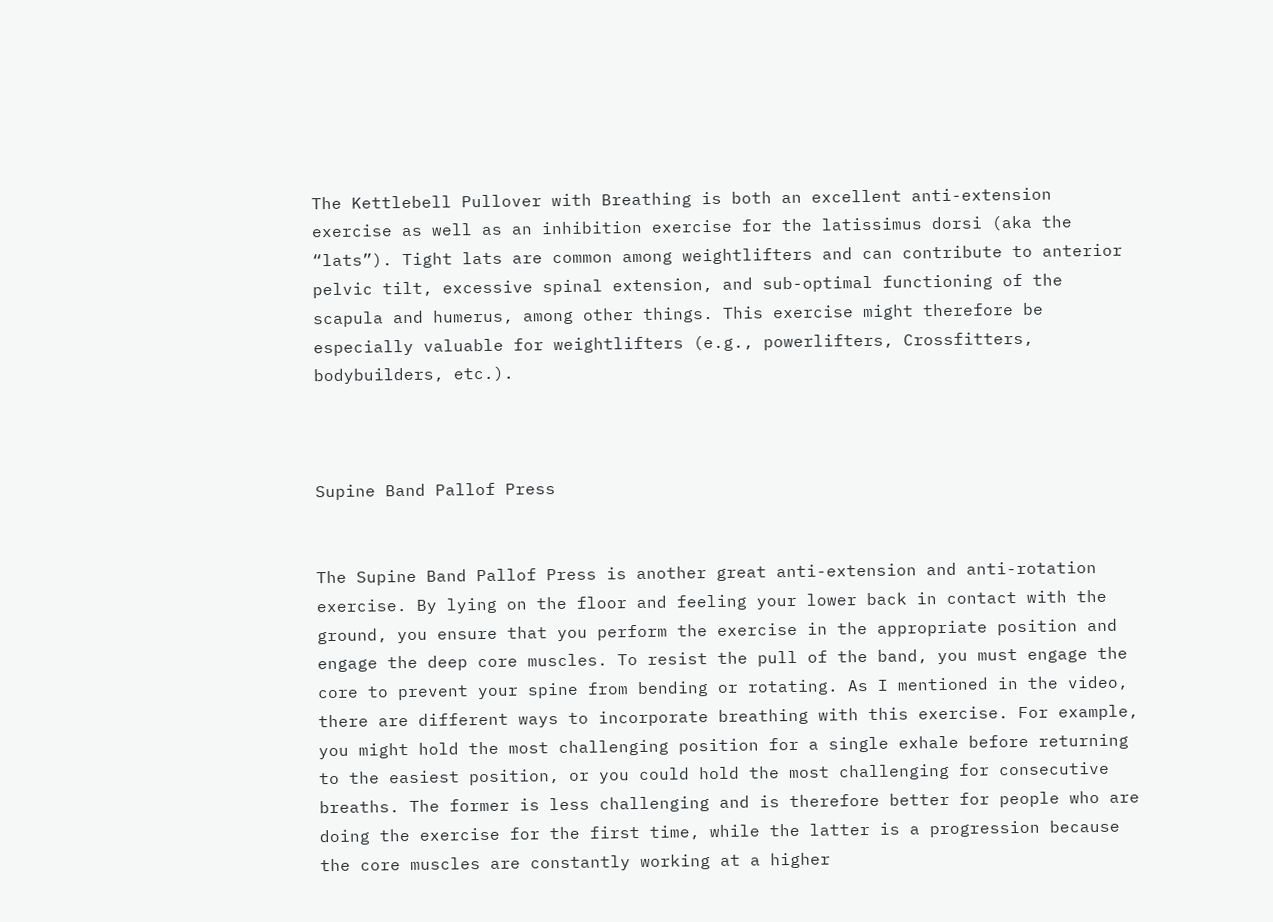The Kettlebell Pullover with Breathing is both an excellent anti-extension exercise as well as an inhibition exercise for the latissimus dorsi (aka the “lats”). Tight lats are common among weightlifters and can contribute to anterior pelvic tilt, excessive spinal extension, and sub-optimal functioning of the scapula and humerus, among other things. This exercise might therefore be especially valuable for weightlifters (e.g., powerlifters, Crossfitters, bodybuilders, etc.).



Supine Band Pallof Press


The Supine Band Pallof Press is another great anti-extension and anti-rotation exercise. By lying on the floor and feeling your lower back in contact with the ground, you ensure that you perform the exercise in the appropriate position and engage the deep core muscles. To resist the pull of the band, you must engage the core to prevent your spine from bending or rotating. As I mentioned in the video, there are different ways to incorporate breathing with this exercise. For example, you might hold the most challenging position for a single exhale before returning to the easiest position, or you could hold the most challenging for consecutive breaths. The former is less challenging and is therefore better for people who are doing the exercise for the first time, while the latter is a progression because the core muscles are constantly working at a higher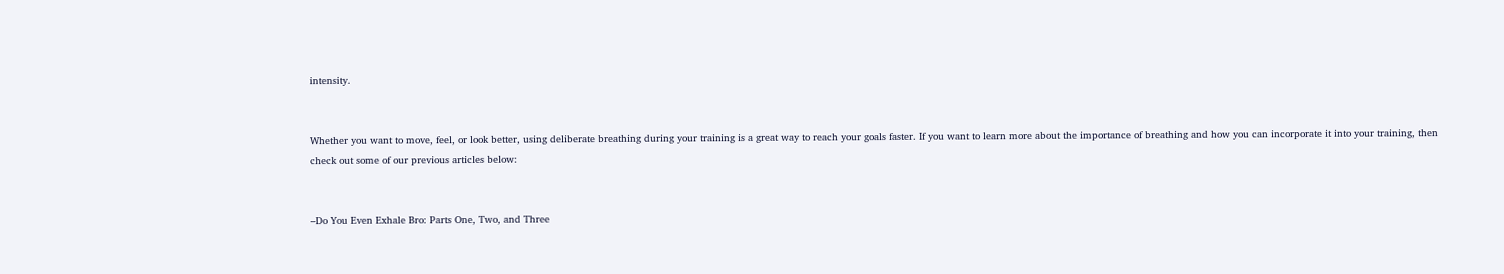intensity.


Whether you want to move, feel, or look better, using deliberate breathing during your training is a great way to reach your goals faster. If you want to learn more about the importance of breathing and how you can incorporate it into your training, then check out some of our previous articles below:


–Do You Even Exhale Bro: Parts One, Two, and Three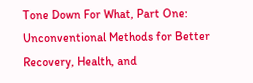Tone Down For What, Part One: Unconventional Methods for Better Recovery, Health, and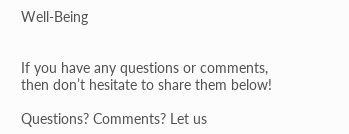Well-Being


If you have any questions or comments, then don’t hesitate to share them below!

Questions? Comments? Let us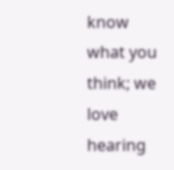know what you think; we love hearing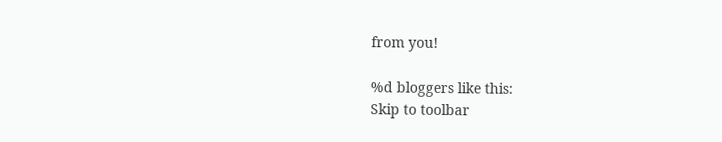from you!

%d bloggers like this:
Skip to toolbar